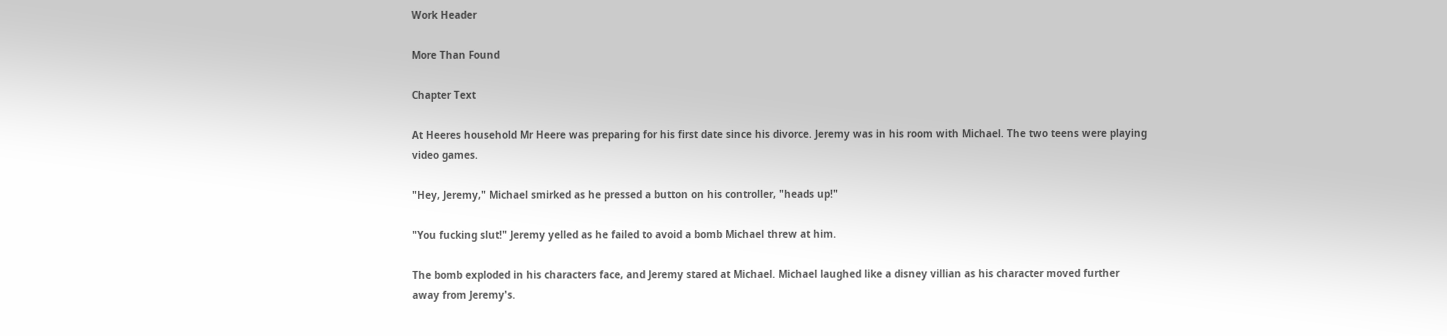Work Header

More Than Found

Chapter Text

At Heeres household Mr Heere was preparing for his first date since his divorce. Jeremy was in his room with Michael. The two teens were playing video games.

"Hey, Jeremy," Michael smirked as he pressed a button on his controller, "heads up!"

"You fucking slut!" Jeremy yelled as he failed to avoid a bomb Michael threw at him.

The bomb exploded in his characters face, and Jeremy stared at Michael. Michael laughed like a disney villian as his character moved further away from Jeremy's.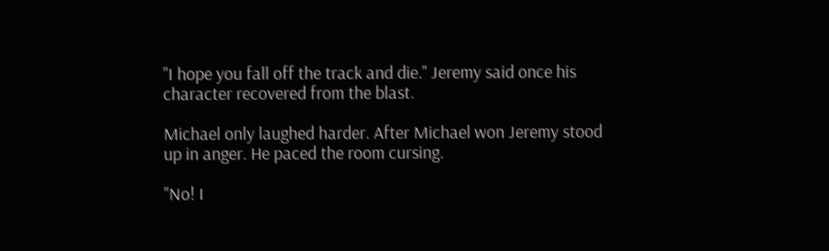"I hope you fall off the track and die." Jeremy said once his character recovered from the blast.

Michael only laughed harder. After Michael won Jeremy stood up in anger. He paced the room cursing.

"No! I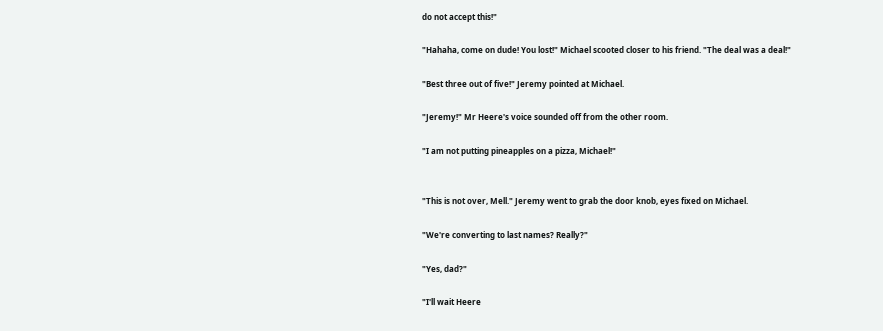do not accept this!"

"Hahaha, come on dude! You lost!" Michael scooted closer to his friend. "The deal was a deal!"

"Best three out of five!" Jeremy pointed at Michael.

"Jeremy!" Mr Heere's voice sounded off from the other room.

"I am not putting pineapples on a pizza, Michael!"


"This is not over, Mell." Jeremy went to grab the door knob, eyes fixed on Michael.

"We're converting to last names? Really?"

"Yes, dad?"

"I'll wait Heere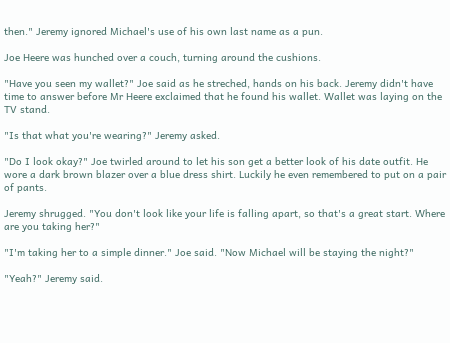then." Jeremy ignored Michael's use of his own last name as a pun.

Joe Heere was hunched over a couch, turning around the cushions.

"Have you seen my wallet?" Joe said as he streched, hands on his back. Jeremy didn't have time to answer before Mr Heere exclaimed that he found his wallet. Wallet was laying on the TV stand.

"Is that what you're wearing?" Jeremy asked.

"Do I look okay?" Joe twirled around to let his son get a better look of his date outfit. He wore a dark brown blazer over a blue dress shirt. Luckily he even remembered to put on a pair of pants.

Jeremy shrugged. "You don't look like your life is falling apart, so that's a great start. Where are you taking her?"

"I'm taking her to a simple dinner." Joe said. "Now Michael will be staying the night?"

"Yeah?" Jeremy said.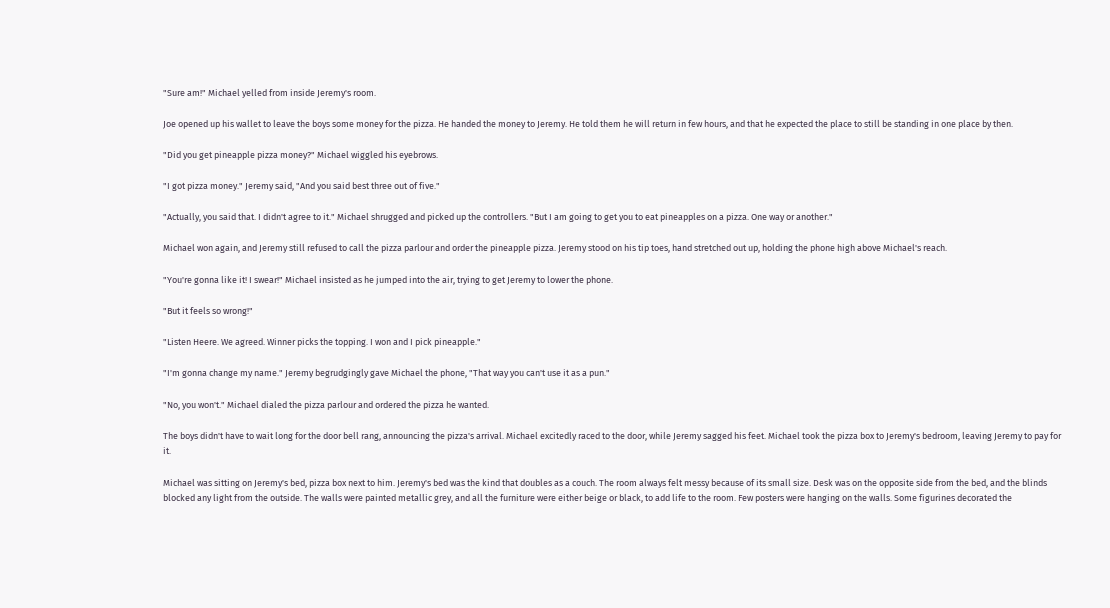"Sure am!" Michael yelled from inside Jeremy's room.

Joe opened up his wallet to leave the boys some money for the pizza. He handed the money to Jeremy. He told them he will return in few hours, and that he expected the place to still be standing in one place by then.

"Did you get pineapple pizza money?" Michael wiggled his eyebrows.

"I got pizza money." Jeremy said, "And you said best three out of five."

"Actually, you said that. I didn't agree to it." Michael shrugged and picked up the controllers. "But I am going to get you to eat pineapples on a pizza. One way or another."

Michael won again, and Jeremy still refused to call the pizza parlour and order the pineapple pizza. Jeremy stood on his tip toes, hand stretched out up, holding the phone high above Michael's reach.

"You're gonna like it! I swear!" Michael insisted as he jumped into the air, trying to get Jeremy to lower the phone.

"But it feels so wrong!"

"Listen Heere. We agreed. Winner picks the topping. I won and I pick pineapple."

"I'm gonna change my name." Jeremy begrudgingly gave Michael the phone, "That way you can't use it as a pun."

"No, you won't." Michael dialed the pizza parlour and ordered the pizza he wanted.

The boys didn't have to wait long for the door bell rang, announcing the pizza's arrival. Michael excitedly raced to the door, while Jeremy sagged his feet. Michael took the pizza box to Jeremy's bedroom, leaving Jeremy to pay for it.

Michael was sitting on Jeremy's bed, pizza box next to him. Jeremy's bed was the kind that doubles as a couch. The room always felt messy because of its small size. Desk was on the opposite side from the bed, and the blinds blocked any light from the outside. The walls were painted metallic grey, and all the furniture were either beige or black, to add life to the room. Few posters were hanging on the walls. Some figurines decorated the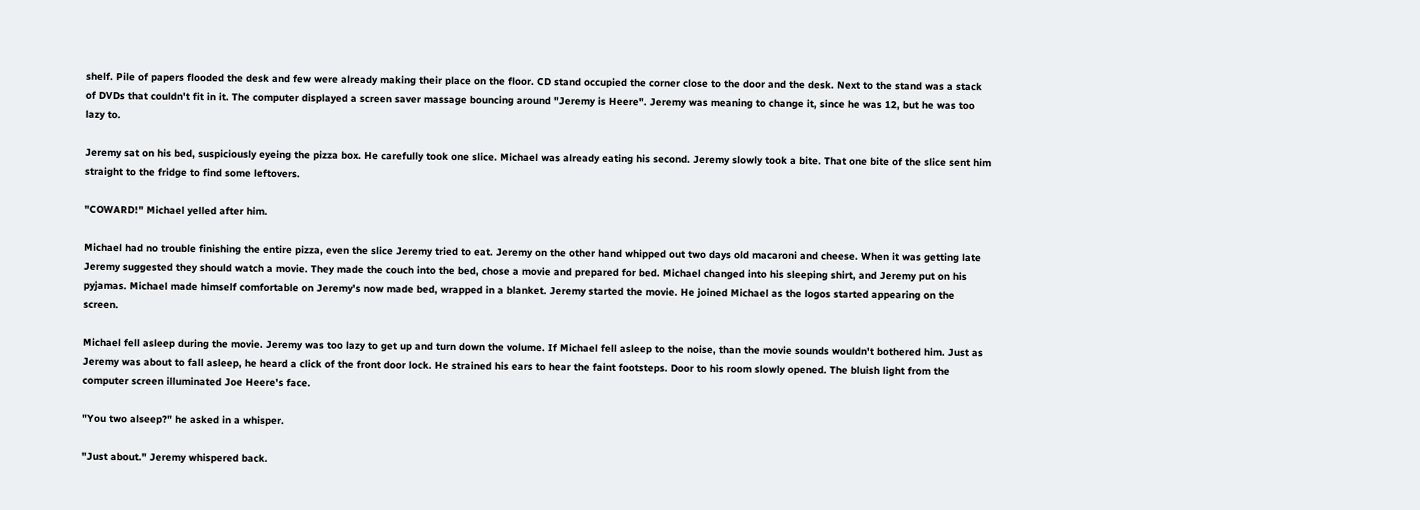shelf. Pile of papers flooded the desk and few were already making their place on the floor. CD stand occupied the corner close to the door and the desk. Next to the stand was a stack of DVDs that couldn't fit in it. The computer displayed a screen saver massage bouncing around "Jeremy is Heere". Jeremy was meaning to change it, since he was 12, but he was too lazy to.

Jeremy sat on his bed, suspiciously eyeing the pizza box. He carefully took one slice. Michael was already eating his second. Jeremy slowly took a bite. That one bite of the slice sent him straight to the fridge to find some leftovers.

"COWARD!" Michael yelled after him.

Michael had no trouble finishing the entire pizza, even the slice Jeremy tried to eat. Jeremy on the other hand whipped out two days old macaroni and cheese. When it was getting late Jeremy suggested they should watch a movie. They made the couch into the bed, chose a movie and prepared for bed. Michael changed into his sleeping shirt, and Jeremy put on his pyjamas. Michael made himself comfortable on Jeremy's now made bed, wrapped in a blanket. Jeremy started the movie. He joined Michael as the logos started appearing on the screen.

Michael fell asleep during the movie. Jeremy was too lazy to get up and turn down the volume. If Michael fell asleep to the noise, than the movie sounds wouldn't bothered him. Just as Jeremy was about to fall asleep, he heard a click of the front door lock. He strained his ears to hear the faint footsteps. Door to his room slowly opened. The bluish light from the computer screen illuminated Joe Heere's face.

"You two alseep?" he asked in a whisper.

"Just about." Jeremy whispered back.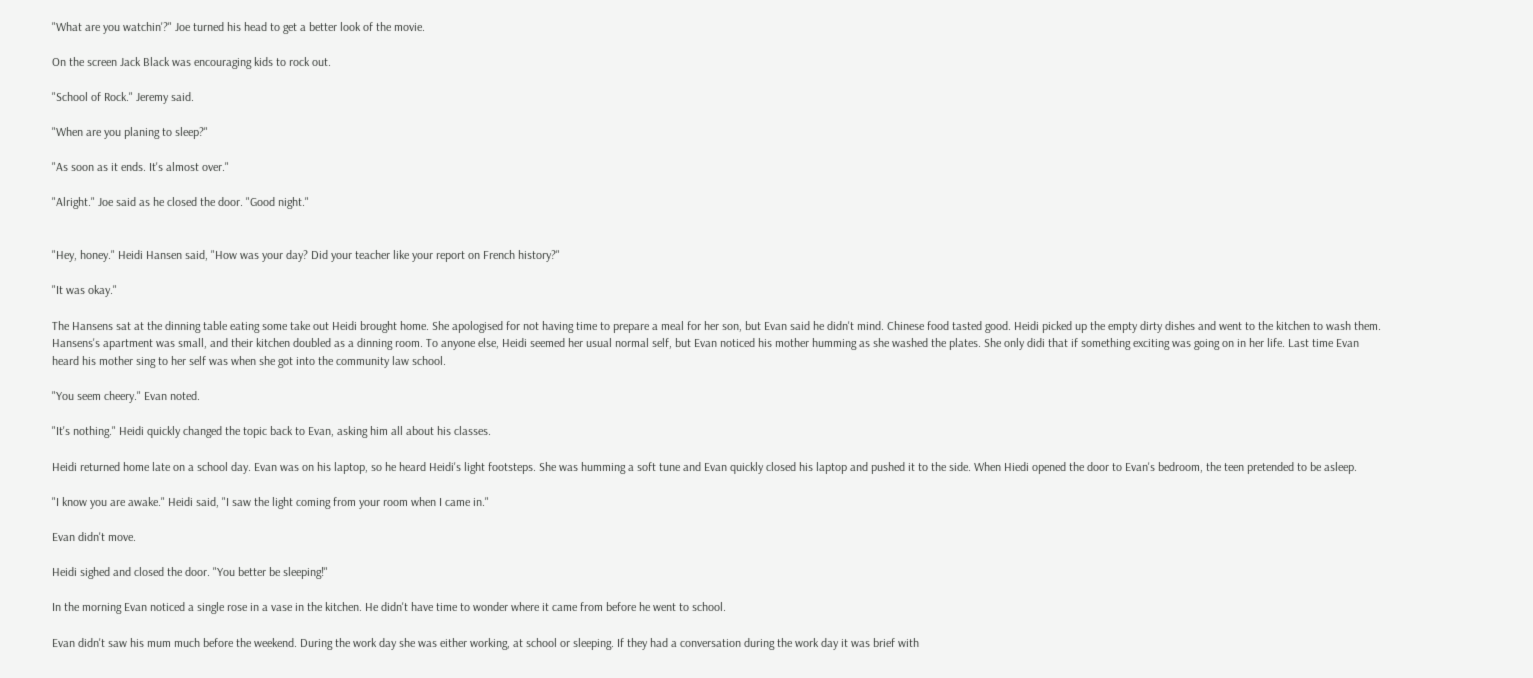"What are you watchin'?" Joe turned his head to get a better look of the movie.

On the screen Jack Black was encouraging kids to rock out.

"School of Rock." Jeremy said.

"When are you planing to sleep?"

"As soon as it ends. It's almost over."

"Alright." Joe said as he closed the door. "Good night."


"Hey, honey." Heidi Hansen said, "How was your day? Did your teacher like your report on French history?"

"It was okay."

The Hansens sat at the dinning table eating some take out Heidi brought home. She apologised for not having time to prepare a meal for her son, but Evan said he didn't mind. Chinese food tasted good. Heidi picked up the empty dirty dishes and went to the kitchen to wash them. Hansens's apartment was small, and their kitchen doubled as a dinning room. To anyone else, Heidi seemed her usual normal self, but Evan noticed his mother humming as she washed the plates. She only didi that if something exciting was going on in her life. Last time Evan heard his mother sing to her self was when she got into the community law school.

"You seem cheery." Evan noted.

"It's nothing." Heidi quickly changed the topic back to Evan, asking him all about his classes.

Heidi returned home late on a school day. Evan was on his laptop, so he heard Heidi's light footsteps. She was humming a soft tune and Evan quickly closed his laptop and pushed it to the side. When Hiedi opened the door to Evan's bedroom, the teen pretended to be asleep.

"I know you are awake." Heidi said, "I saw the light coming from your room when I came in."

Evan didn't move.

Heidi sighed and closed the door. "You better be sleeping!"

In the morning Evan noticed a single rose in a vase in the kitchen. He didn't have time to wonder where it came from before he went to school.

Evan didn't saw his mum much before the weekend. During the work day she was either working, at school or sleeping. If they had a conversation during the work day it was brief with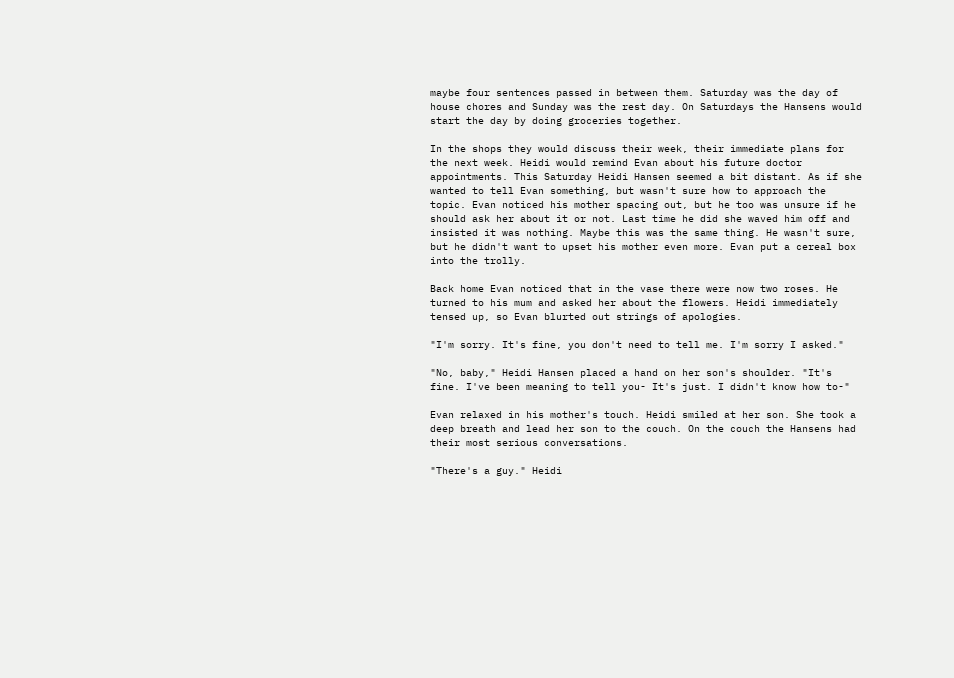maybe four sentences passed in between them. Saturday was the day of house chores and Sunday was the rest day. On Saturdays the Hansens would start the day by doing groceries together.

In the shops they would discuss their week, their immediate plans for the next week. Heidi would remind Evan about his future doctor appointments. This Saturday Heidi Hansen seemed a bit distant. As if she wanted to tell Evan something, but wasn't sure how to approach the topic. Evan noticed his mother spacing out, but he too was unsure if he should ask her about it or not. Last time he did she waved him off and insisted it was nothing. Maybe this was the same thing. He wasn't sure, but he didn't want to upset his mother even more. Evan put a cereal box into the trolly.

Back home Evan noticed that in the vase there were now two roses. He turned to his mum and asked her about the flowers. Heidi immediately tensed up, so Evan blurted out strings of apologies.

"I'm sorry. It's fine, you don't need to tell me. I'm sorry I asked."

"No, baby," Heidi Hansen placed a hand on her son's shoulder. "It's fine. I've been meaning to tell you- It's just. I didn't know how to-"

Evan relaxed in his mother's touch. Heidi smiled at her son. She took a deep breath and lead her son to the couch. On the couch the Hansens had their most serious conversations.

"There's a guy." Heidi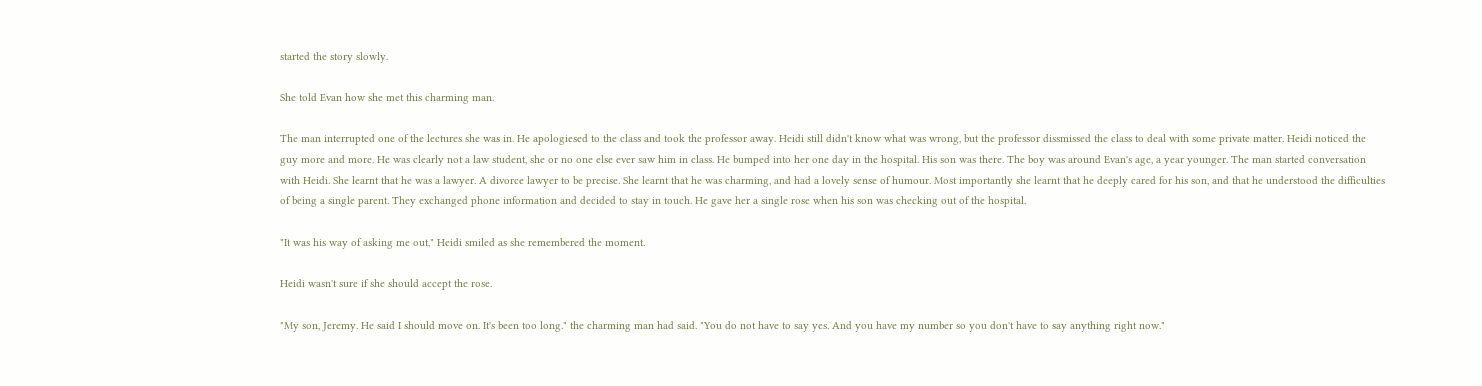started the story slowly.

She told Evan how she met this charming man.

The man interrupted one of the lectures she was in. He apologiesed to the class and took the professor away. Heidi still didn't know what was wrong, but the professor dissmissed the class to deal with some private matter. Heidi noticed the guy more and more. He was clearly not a law student, she or no one else ever saw him in class. He bumped into her one day in the hospital. His son was there. The boy was around Evan's age, a year younger. The man started conversation with Heidi. She learnt that he was a lawyer. A divorce lawyer to be precise. She learnt that he was charming, and had a lovely sense of humour. Most importantly she learnt that he deeply cared for his son, and that he understood the difficulties of being a single parent. They exchanged phone information and decided to stay in touch. He gave her a single rose when his son was checking out of the hospital.

"It was his way of asking me out," Heidi smiled as she remembered the moment.

Heidi wasn't sure if she should accept the rose.

"My son, Jeremy. He said I should move on. It's been too long." the charming man had said. "You do not have to say yes. And you have my number so you don't have to say anything right now."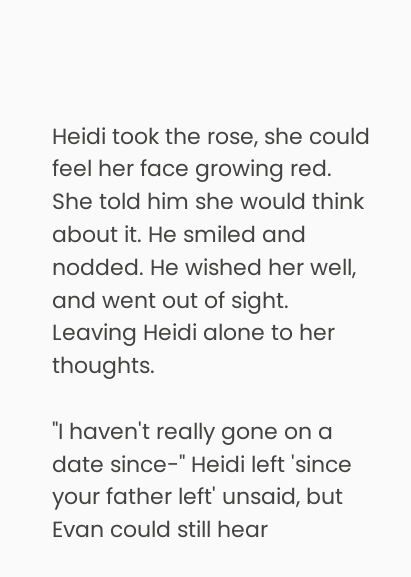Heidi took the rose, she could feel her face growing red. She told him she would think about it. He smiled and nodded. He wished her well, and went out of sight. Leaving Heidi alone to her thoughts.

"I haven't really gone on a date since-" Heidi left 'since your father left' unsaid, but Evan could still hear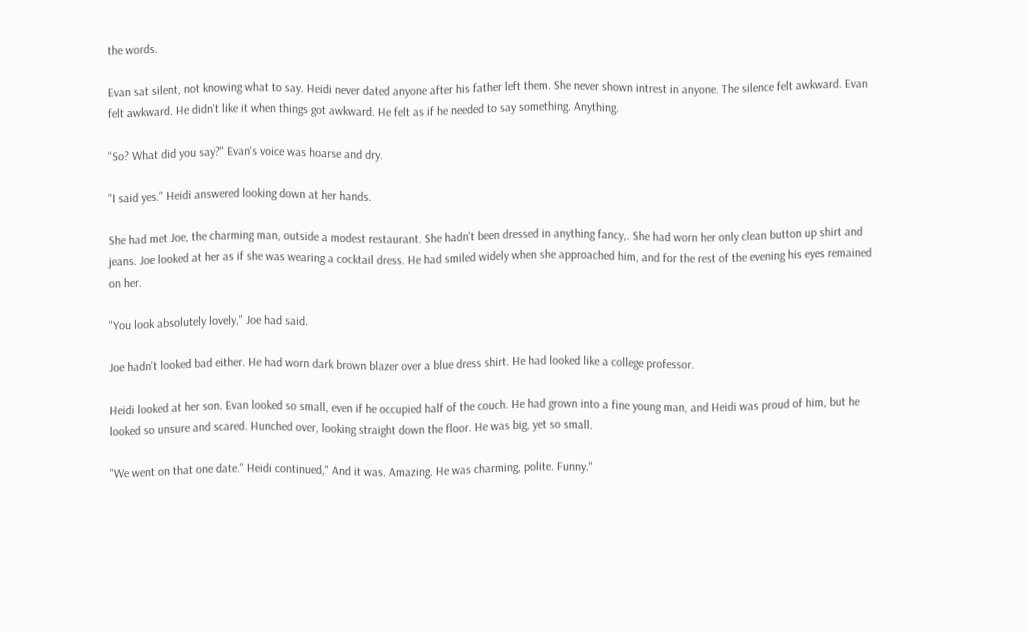the words.

Evan sat silent, not knowing what to say. Heidi never dated anyone after his father left them. She never shown intrest in anyone. The silence felt awkward. Evan felt awkward. He didn't like it when things got awkward. He felt as if he needed to say something. Anything.

"So? What did you say?" Evan's voice was hoarse and dry.

"I said yes." Heidi answered looking down at her hands.

She had met Joe, the charming man, outside a modest restaurant. She hadn't been dressed in anything fancy,. She had worn her only clean button up shirt and jeans. Joe looked at her as if she was wearing a cocktail dress. He had smiled widely when she approached him, and for the rest of the evening his eyes remained on her.

"You look absolutely lovely," Joe had said.

Joe hadn't looked bad either. He had worn dark brown blazer over a blue dress shirt. He had looked like a college professor.

Heidi looked at her son. Evan looked so small, even if he occupied half of the couch. He had grown into a fine young man, and Heidi was proud of him, but he looked so unsure and scared. Hunched over, looking straight down the floor. He was big, yet so small.

"We went on that one date." Heidi continued," And it was. Amazing. He was charming, polite. Funny."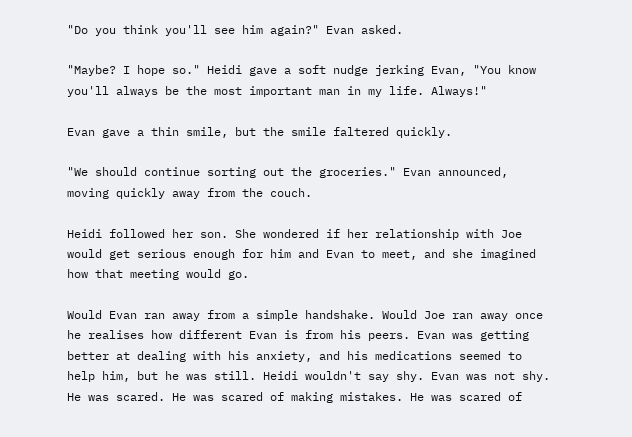"Do you think you'll see him again?" Evan asked.

"Maybe? I hope so." Heidi gave a soft nudge jerking Evan, "You know you'll always be the most important man in my life. Always!"

Evan gave a thin smile, but the smile faltered quickly.

"We should continue sorting out the groceries." Evan announced, moving quickly away from the couch.

Heidi followed her son. She wondered if her relationship with Joe would get serious enough for him and Evan to meet, and she imagined how that meeting would go.

Would Evan ran away from a simple handshake. Would Joe ran away once he realises how different Evan is from his peers. Evan was getting better at dealing with his anxiety, and his medications seemed to help him, but he was still. Heidi wouldn't say shy. Evan was not shy. He was scared. He was scared of making mistakes. He was scared of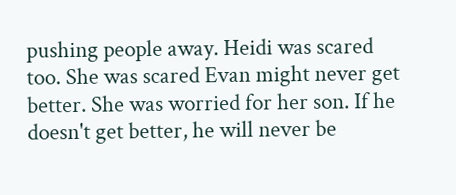pushing people away. Heidi was scared too. She was scared Evan might never get better. She was worried for her son. If he doesn't get better, he will never be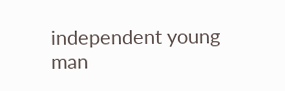independent young man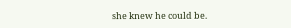she knew he could be.